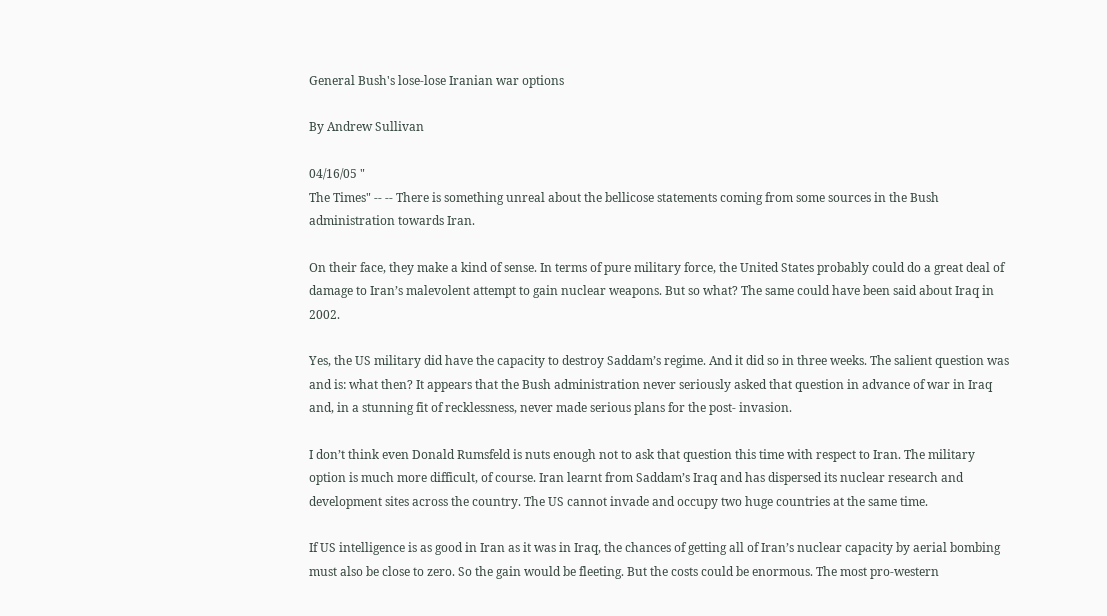General Bush's lose-lose Iranian war options

By Andrew Sullivan

04/16/05 "
The Times" -- -- There is something unreal about the bellicose statements coming from some sources in the Bush administration towards Iran.

On their face, they make a kind of sense. In terms of pure military force, the United States probably could do a great deal of damage to Iran’s malevolent attempt to gain nuclear weapons. But so what? The same could have been said about Iraq in 2002.

Yes, the US military did have the capacity to destroy Saddam’s regime. And it did so in three weeks. The salient question was and is: what then? It appears that the Bush administration never seriously asked that question in advance of war in Iraq and, in a stunning fit of recklessness, never made serious plans for the post- invasion.

I don’t think even Donald Rumsfeld is nuts enough not to ask that question this time with respect to Iran. The military option is much more difficult, of course. Iran learnt from Saddam’s Iraq and has dispersed its nuclear research and development sites across the country. The US cannot invade and occupy two huge countries at the same time.

If US intelligence is as good in Iran as it was in Iraq, the chances of getting all of Iran’s nuclear capacity by aerial bombing must also be close to zero. So the gain would be fleeting. But the costs could be enormous. The most pro-western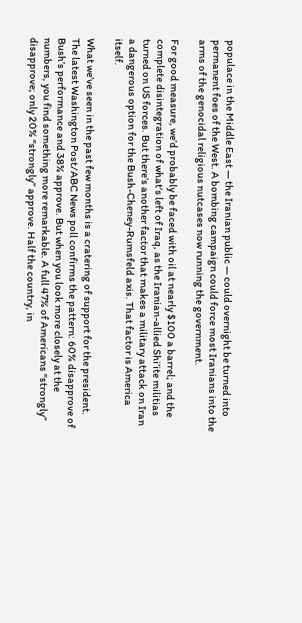populace in the Middle East — the Iranian public — could overnight be turned into permanent foes of the West. A bombing campaign could force most Iranians into the arms of the genocidal religious nutcases now running the government.

For good measure, we’d probably be faced with oil at nearly $100 a barrel; and the complete disintegration of what’s left of Iraq, as the Iranian-allied Shi’ite militias turned on US forces. But there’s another factor that makes a military attack on Iran a dangerous option for the Bush-Cheney-Rumsfeld axis. That factor is America itself.

What we’ve seen in the past few months is a cratering of support for the president. The latest Washington Post/ABC News poll confirms the pattern: 60% disapprove of Bush’s performance and 38% approve. But when you look more closely at the numbers, you find something more remarkable. A full 47% of Americans “strongly” disapprove; only 20% “strongly” approve. Half the country, in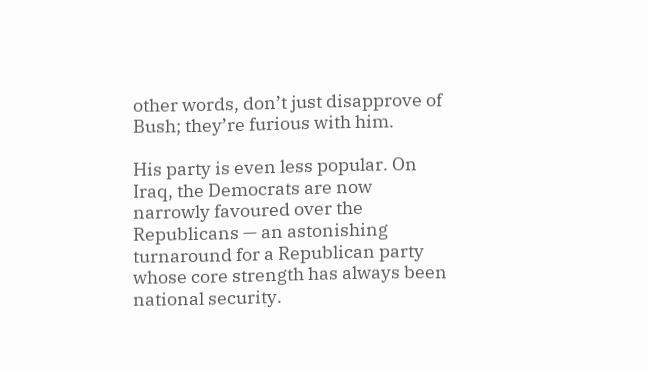other words, don’t just disapprove of Bush; they’re furious with him.

His party is even less popular. On Iraq, the Democrats are now narrowly favoured over the Republicans — an astonishing turnaround for a Republican party whose core strength has always been national security.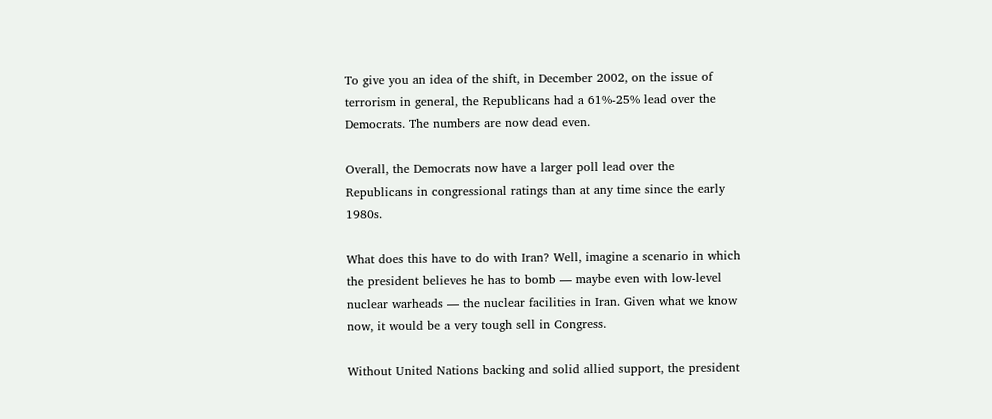To give you an idea of the shift, in December 2002, on the issue of terrorism in general, the Republicans had a 61%-25% lead over the Democrats. The numbers are now dead even.

Overall, the Democrats now have a larger poll lead over the Republicans in congressional ratings than at any time since the early 1980s.

What does this have to do with Iran? Well, imagine a scenario in which the president believes he has to bomb — maybe even with low-level nuclear warheads — the nuclear facilities in Iran. Given what we know now, it would be a very tough sell in Congress.

Without United Nations backing and solid allied support, the president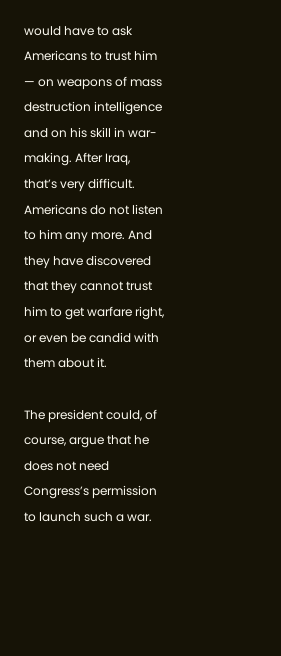would have to ask Americans to trust him — on weapons of mass destruction intelligence and on his skill in war-making. After Iraq, that’s very difficult. Americans do not listen to him any more. And they have discovered that they cannot trust him to get warfare right, or even be candid with them about it.

The president could, of course, argue that he does not need Congress’s permission to launch such a war.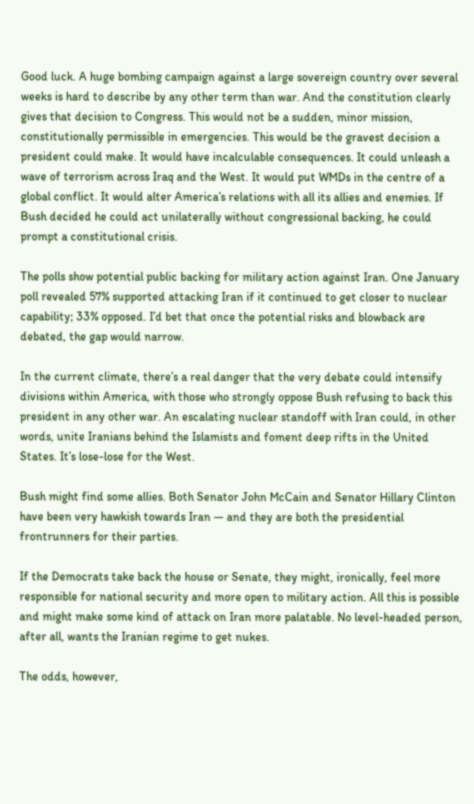Good luck. A huge bombing campaign against a large sovereign country over several weeks is hard to describe by any other term than war. And the constitution clearly gives that decision to Congress. This would not be a sudden, minor mission, constitutionally permissible in emergencies. This would be the gravest decision a president could make. It would have incalculable consequences. It could unleash a wave of terrorism across Iraq and the West. It would put WMDs in the centre of a global conflict. It would alter America’s relations with all its allies and enemies. If Bush decided he could act unilaterally without congressional backing, he could prompt a constitutional crisis.

The polls show potential public backing for military action against Iran. One January poll revealed 57% supported attacking Iran if it continued to get closer to nuclear capability; 33% opposed. I’d bet that once the potential risks and blowback are debated, the gap would narrow.

In the current climate, there’s a real danger that the very debate could intensify divisions within America, with those who strongly oppose Bush refusing to back this president in any other war. An escalating nuclear standoff with Iran could, in other words, unite Iranians behind the Islamists and foment deep rifts in the United States. It’s lose-lose for the West.

Bush might find some allies. Both Senator John McCain and Senator Hillary Clinton have been very hawkish towards Iran — and they are both the presidential frontrunners for their parties.

If the Democrats take back the house or Senate, they might, ironically, feel more responsible for national security and more open to military action. All this is possible and might make some kind of attack on Iran more palatable. No level-headed person, after all, wants the Iranian regime to get nukes.

The odds, however,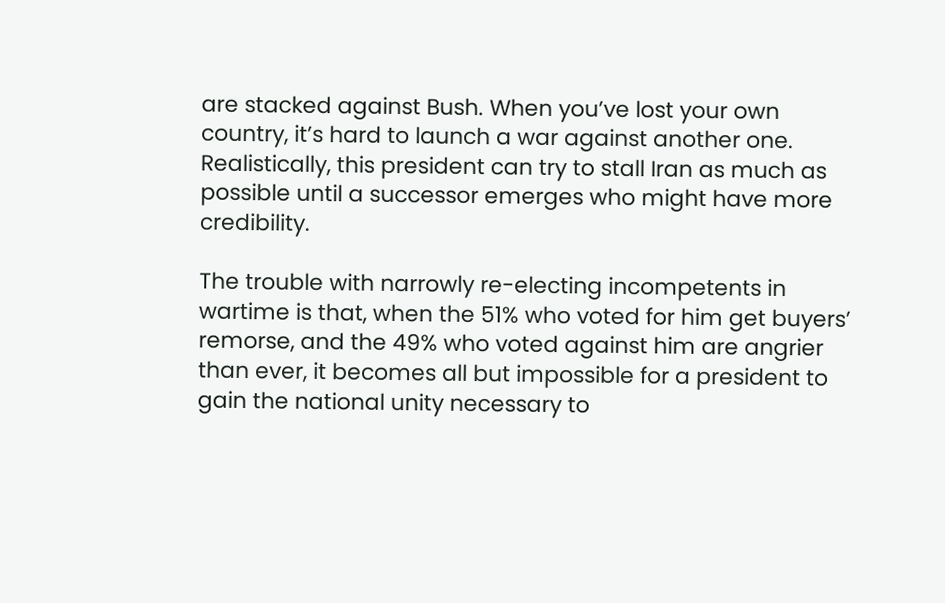are stacked against Bush. When you’ve lost your own country, it’s hard to launch a war against another one. Realistically, this president can try to stall Iran as much as possible until a successor emerges who might have more credibility.

The trouble with narrowly re-electing incompetents in wartime is that, when the 51% who voted for him get buyers’ remorse, and the 49% who voted against him are angrier than ever, it becomes all but impossible for a president to gain the national unity necessary to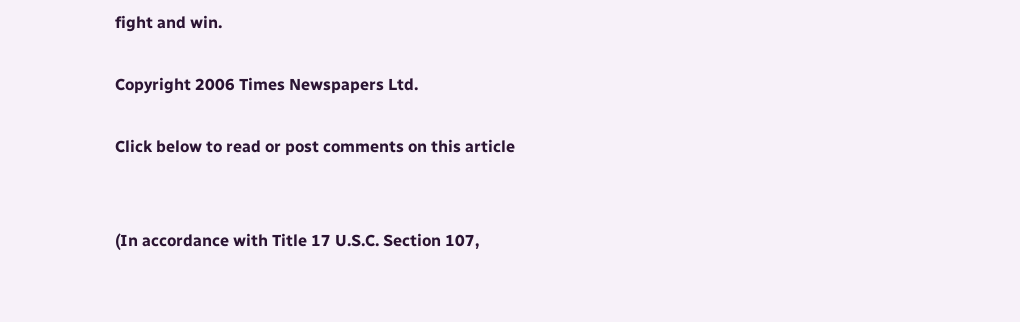fight and win.

Copyright 2006 Times Newspapers Ltd.

Click below to read or post comments on this article


(In accordance with Title 17 U.S.C. Section 107,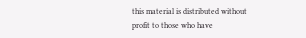this material is distributed without profit to those who have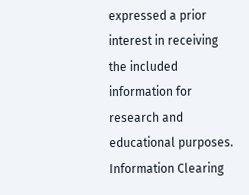expressed a prior interest in receiving the included information for research and educational purposes. Information Clearing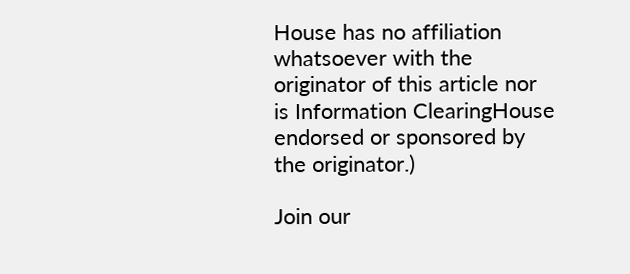House has no affiliation whatsoever with the originator of this article nor is Information ClearingHouse endorsed or sponsored by the originator.)

Join our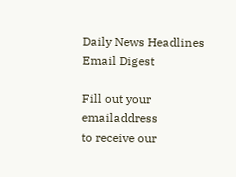Daily News Headlines Email Digest

Fill out your emailaddress
to receive our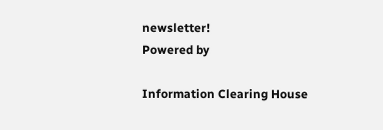newsletter!
Powered by

Information Clearing House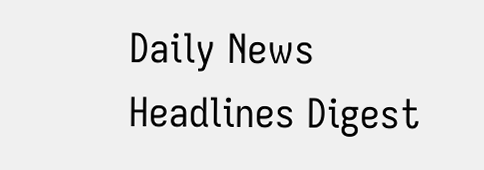Daily News Headlines Digest